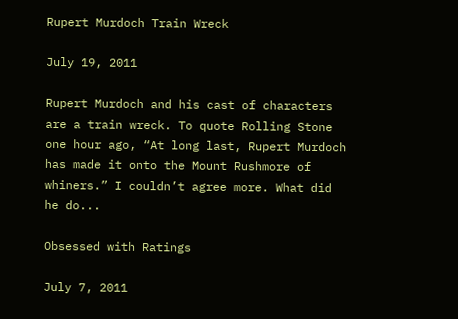Rupert Murdoch Train Wreck

July 19, 2011

Rupert Murdoch and his cast of characters are a train wreck. To quote Rolling Stone one hour ago, “At long last, Rupert Murdoch has made it onto the Mount Rushmore of whiners.” I couldn’t agree more. What did he do...

Obsessed with Ratings

July 7, 2011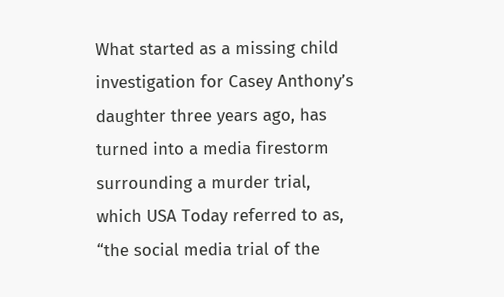What started as a missing child investigation for Casey Anthony’s daughter three years ago, has turned into a media firestorm surrounding a murder trial, which USA Today referred to as, “the social media trial of the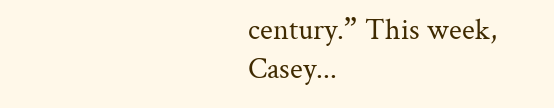century.” This week, Casey...